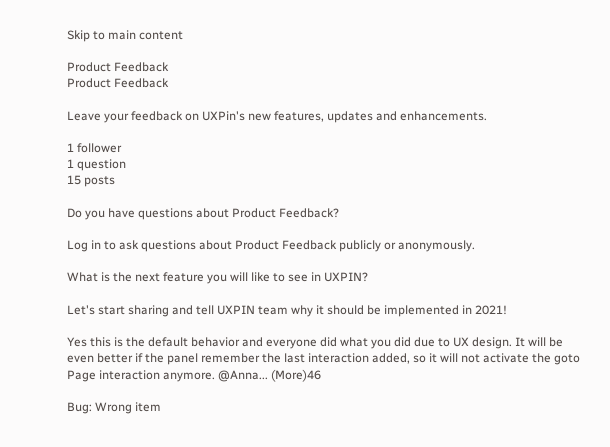Skip to main content

Product Feedback
Product Feedback

Leave your feedback on UXPin's new features, updates and enhancements.

1 follower
1 question
15 posts

Do you have questions about Product Feedback?

Log in to ask questions about Product Feedback publicly or anonymously.

What is the next feature you will like to see in UXPIN?

Let's start sharing and tell UXPIN team why it should be implemented in 2021!

Yes this is the default behavior and everyone did what you did due to UX design. It will be even better if the panel remember the last interaction added, so it will not activate the goto Page interaction anymore. @Anna... (More)46

Bug: Wrong item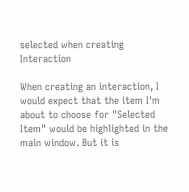selected when creating Interaction

When creating an interaction, I would expect that the item I'm about to choose for "Selected Item" would be highlighted in the main window. But it is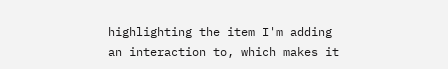highlighting the item I'm adding an interaction to, which makes it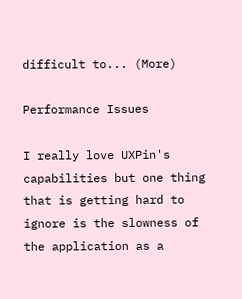difficult to... (More)

Performance Issues

I really love UXPin's capabilities but one thing that is getting hard to ignore is the slowness of the application as a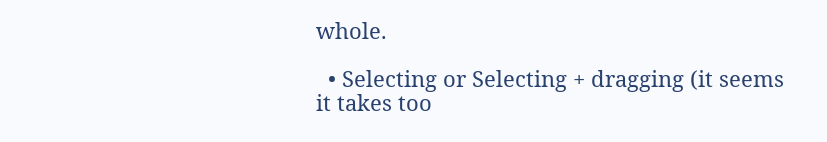whole.

  • Selecting or Selecting + dragging (it seems it takes too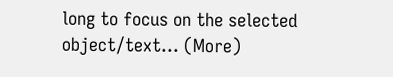long to focus on the selected object/text... (More)